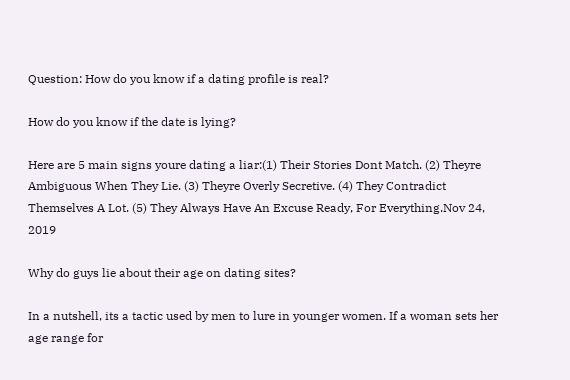Question: How do you know if a dating profile is real?

How do you know if the date is lying?

Here are 5 main signs youre dating a liar:(1) Their Stories Dont Match. (2) Theyre Ambiguous When They Lie. (3) Theyre Overly Secretive. (4) They Contradict Themselves A Lot. (5) They Always Have An Excuse Ready, For Everything.Nov 24, 2019

Why do guys lie about their age on dating sites?

In a nutshell, its a tactic used by men to lure in younger women. If a woman sets her age range for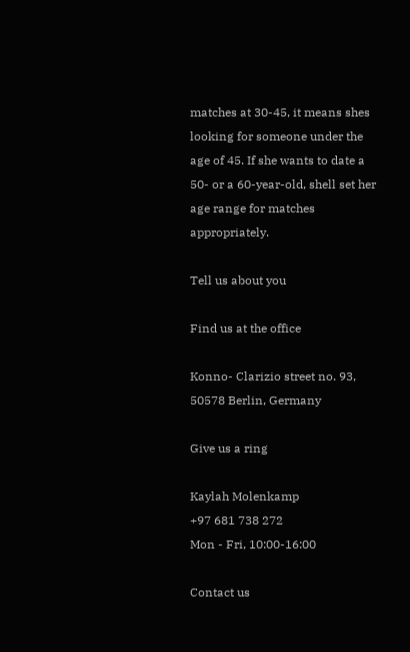matches at 30-45, it means shes looking for someone under the age of 45. If she wants to date a 50- or a 60-year-old, shell set her age range for matches appropriately.

Tell us about you

Find us at the office

Konno- Clarizio street no. 93, 50578 Berlin, Germany

Give us a ring

Kaylah Molenkamp
+97 681 738 272
Mon - Fri, 10:00-16:00

Contact us